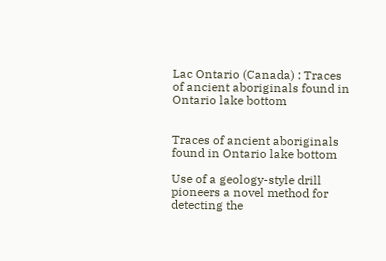Lac Ontario (Canada) : Traces of ancient aboriginals found in Ontario lake bottom


Traces of ancient aboriginals found in Ontario lake bottom

Use of a geology-style drill pioneers a novel method for detecting the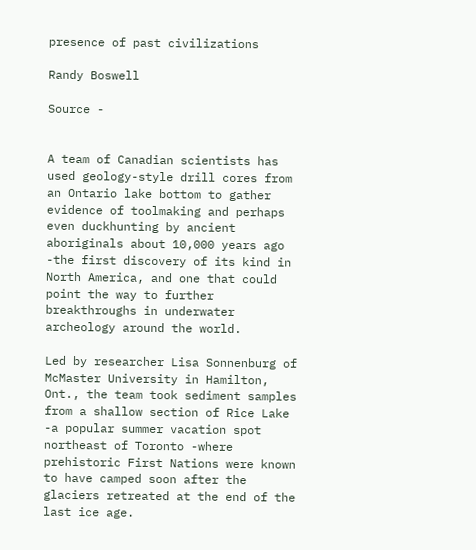presence of past civilizations

Randy Boswell

Source -


A team of Canadian scientists has used geology-style drill cores from an Ontario lake bottom to gather evidence of toolmaking and perhaps even duckhunting by ancient aboriginals about 10,000 years ago -the first discovery of its kind in North America, and one that could point the way to further breakthroughs in underwater archeology around the world.

Led by researcher Lisa Sonnenburg of McMaster University in Hamilton, Ont., the team took sediment samples from a shallow section of Rice Lake -a popular summer vacation spot northeast of Toronto -where prehistoric First Nations were known to have camped soon after the glaciers retreated at the end of the last ice age.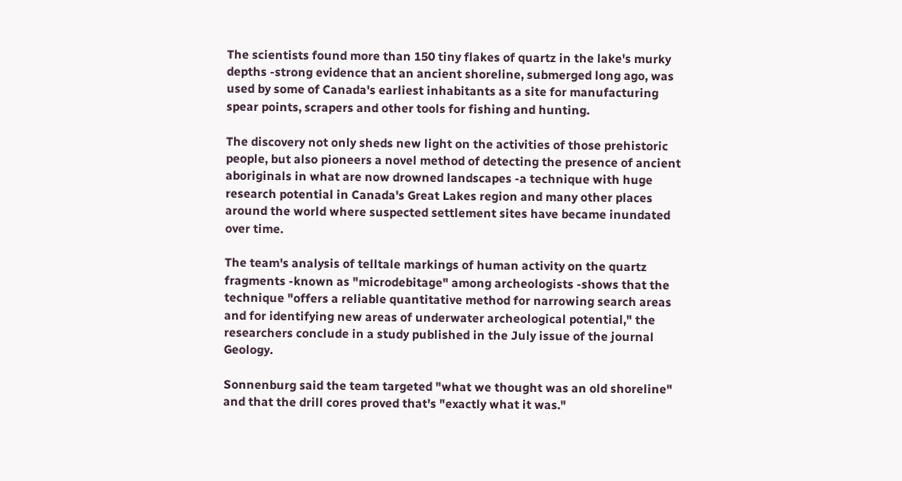The scientists found more than 150 tiny flakes of quartz in the lake's murky depths -strong evidence that an ancient shoreline, submerged long ago, was used by some of Canada's earliest inhabitants as a site for manufacturing spear points, scrapers and other tools for fishing and hunting.

The discovery not only sheds new light on the activities of those prehistoric people, but also pioneers a novel method of detecting the presence of ancient aboriginals in what are now drowned landscapes -a technique with huge research potential in Canada's Great Lakes region and many other places around the world where suspected settlement sites have became inundated over time.

The team's analysis of telltale markings of human activity on the quartz fragments -known as "microdebitage" among archeologists -shows that the technique "offers a reliable quantitative method for narrowing search areas and for identifying new areas of underwater archeological potential," the researchers conclude in a study published in the July issue of the journal Geology.

Sonnenburg said the team targeted "what we thought was an old shoreline" and that the drill cores proved that's "exactly what it was."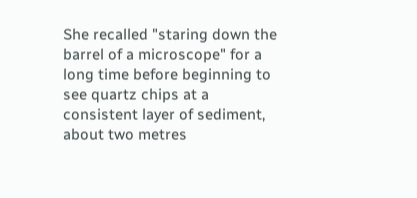She recalled "staring down the barrel of a microscope" for a long time before beginning to see quartz chips at a consistent layer of sediment, about two metres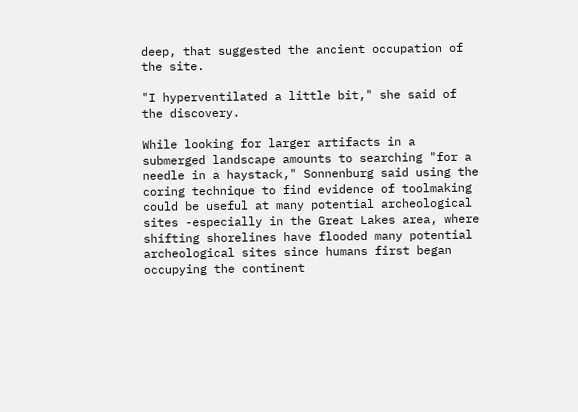deep, that suggested the ancient occupation of the site.

"I hyperventilated a little bit," she said of the discovery.

While looking for larger artifacts in a submerged landscape amounts to searching "for a needle in a haystack," Sonnenburg said using the coring technique to find evidence of toolmaking could be useful at many potential archeological sites -especially in the Great Lakes area, where shifting shorelines have flooded many potential archeological sites since humans first began occupying the continent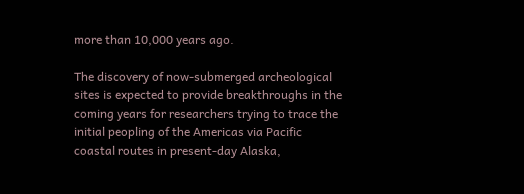more than 10,000 years ago.

The discovery of now-submerged archeological sites is expected to provide breakthroughs in the coming years for researchers trying to trace the initial peopling of the Americas via Pacific coastal routes in present-day Alaska,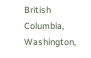British Columbia, Washington,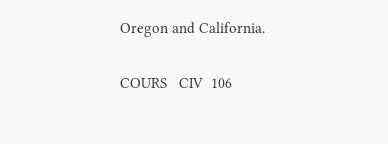Oregon and California.

COURS   CIV  106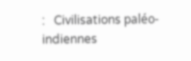:   Civilisations paléo-indiennes